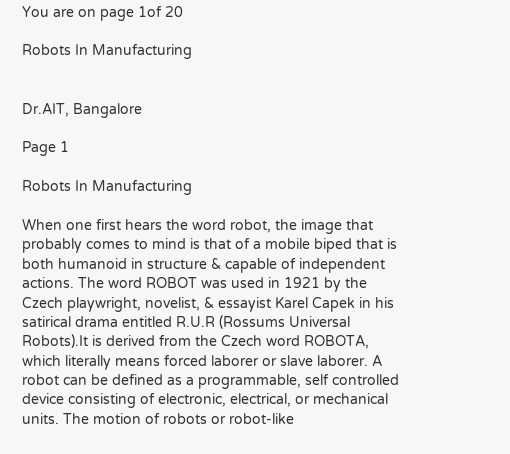You are on page 1of 20

Robots In Manufacturing


Dr.AIT, Bangalore

Page 1

Robots In Manufacturing

When one first hears the word robot, the image that probably comes to mind is that of a mobile biped that is both humanoid in structure & capable of independent actions. The word ROBOT was used in 1921 by the Czech playwright, novelist, & essayist Karel Capek in his satirical drama entitled R.U.R (Rossums Universal Robots).It is derived from the Czech word ROBOTA, which literally means forced laborer or slave laborer. A robot can be defined as a programmable, self controlled device consisting of electronic, electrical, or mechanical units. The motion of robots or robot-like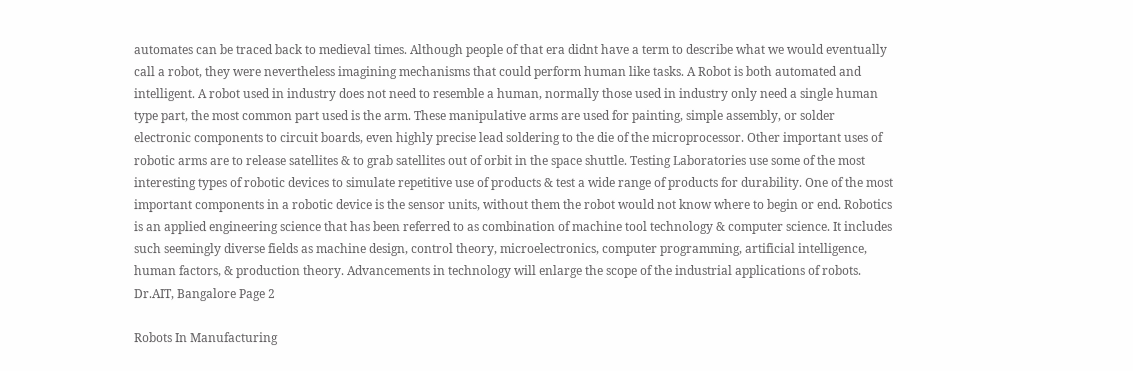automates can be traced back to medieval times. Although people of that era didnt have a term to describe what we would eventually call a robot, they were nevertheless imagining mechanisms that could perform human like tasks. A Robot is both automated and intelligent. A robot used in industry does not need to resemble a human, normally those used in industry only need a single human type part, the most common part used is the arm. These manipulative arms are used for painting, simple assembly, or solder electronic components to circuit boards, even highly precise lead soldering to the die of the microprocessor. Other important uses of robotic arms are to release satellites & to grab satellites out of orbit in the space shuttle. Testing Laboratories use some of the most interesting types of robotic devices to simulate repetitive use of products & test a wide range of products for durability. One of the most important components in a robotic device is the sensor units, without them the robot would not know where to begin or end. Robotics is an applied engineering science that has been referred to as combination of machine tool technology & computer science. It includes such seemingly diverse fields as machine design, control theory, microelectronics, computer programming, artificial intelligence, human factors, & production theory. Advancements in technology will enlarge the scope of the industrial applications of robots. Dr.AIT, Bangalore Page 2

Robots In Manufacturing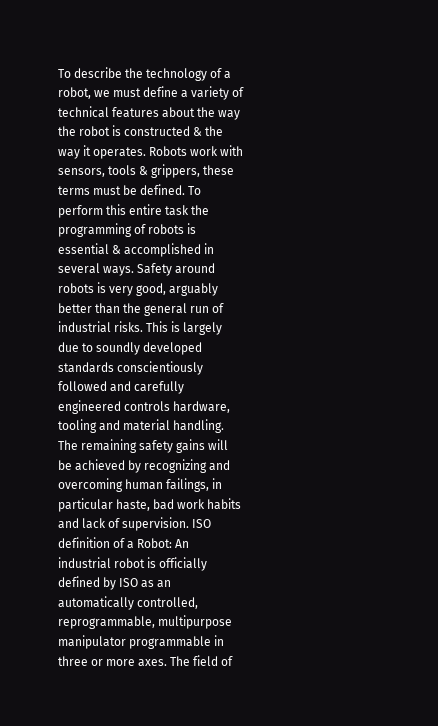To describe the technology of a robot, we must define a variety of technical features about the way the robot is constructed & the way it operates. Robots work with sensors, tools & grippers, these terms must be defined. To perform this entire task the programming of robots is essential & accomplished in several ways. Safety around robots is very good, arguably better than the general run of industrial risks. This is largely due to soundly developed standards conscientiously followed and carefully engineered controls hardware, tooling and material handling. The remaining safety gains will be achieved by recognizing and overcoming human failings, in particular haste, bad work habits and lack of supervision. ISO definition of a Robot: An industrial robot is officially defined by ISO as an automatically controlled, reprogrammable, multipurpose manipulator programmable in three or more axes. The field of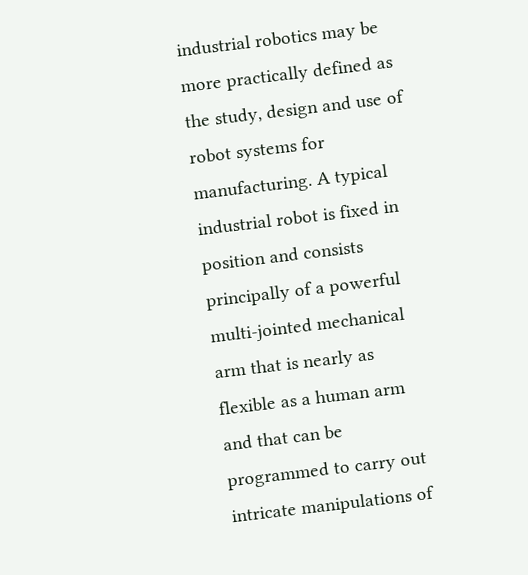industrial robotics may be more practically defined as the study, design and use of robot systems for manufacturing. A typical industrial robot is fixed in position and consists principally of a powerful multi-jointed mechanical arm that is nearly as flexible as a human arm and that can be programmed to carry out intricate manipulations of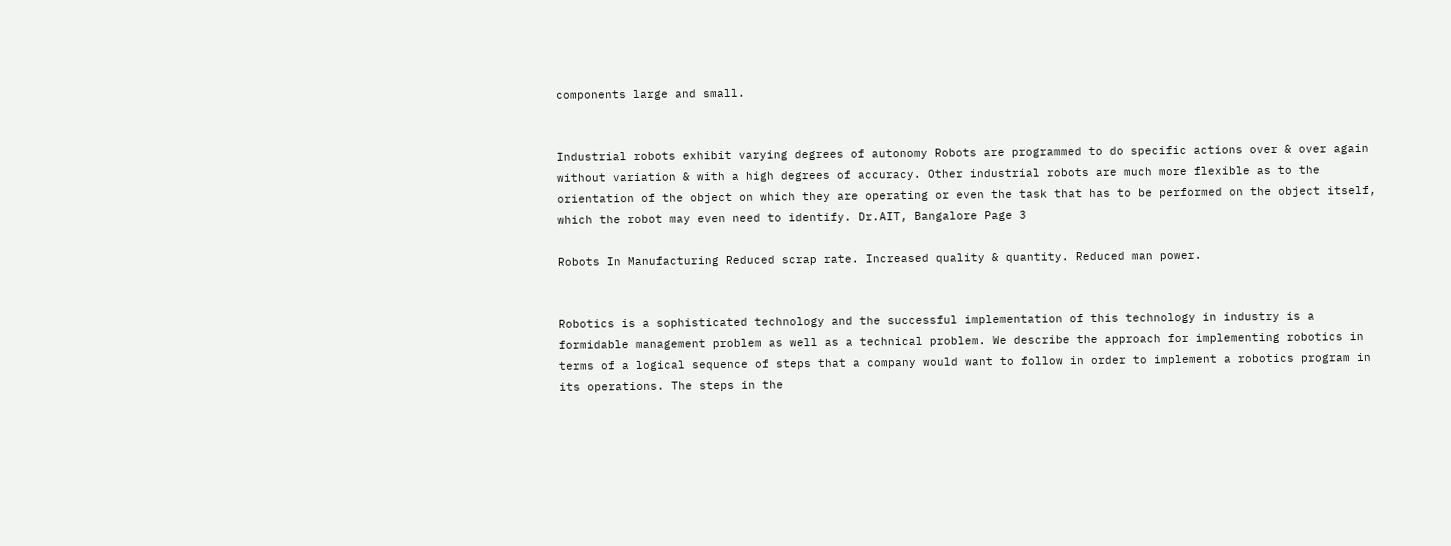components large and small.


Industrial robots exhibit varying degrees of autonomy Robots are programmed to do specific actions over & over again without variation & with a high degrees of accuracy. Other industrial robots are much more flexible as to the orientation of the object on which they are operating or even the task that has to be performed on the object itself, which the robot may even need to identify. Dr.AIT, Bangalore Page 3

Robots In Manufacturing Reduced scrap rate. Increased quality & quantity. Reduced man power.


Robotics is a sophisticated technology and the successful implementation of this technology in industry is a formidable management problem as well as a technical problem. We describe the approach for implementing robotics in terms of a logical sequence of steps that a company would want to follow in order to implement a robotics program in its operations. The steps in the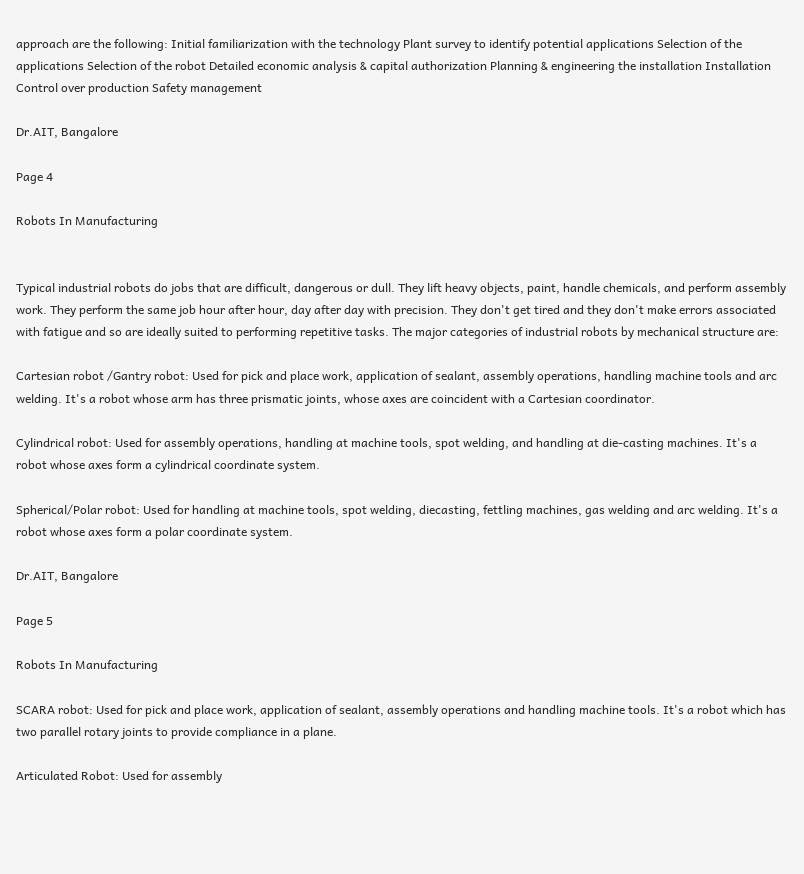approach are the following: Initial familiarization with the technology Plant survey to identify potential applications Selection of the applications Selection of the robot Detailed economic analysis & capital authorization Planning & engineering the installation Installation Control over production Safety management

Dr.AIT, Bangalore

Page 4

Robots In Manufacturing


Typical industrial robots do jobs that are difficult, dangerous or dull. They lift heavy objects, paint, handle chemicals, and perform assembly work. They perform the same job hour after hour, day after day with precision. They don't get tired and they don't make errors associated with fatigue and so are ideally suited to performing repetitive tasks. The major categories of industrial robots by mechanical structure are:

Cartesian robot /Gantry robot: Used for pick and place work, application of sealant, assembly operations, handling machine tools and arc welding. It's a robot whose arm has three prismatic joints, whose axes are coincident with a Cartesian coordinator.

Cylindrical robot: Used for assembly operations, handling at machine tools, spot welding, and handling at die-casting machines. It's a robot whose axes form a cylindrical coordinate system.

Spherical/Polar robot: Used for handling at machine tools, spot welding, diecasting, fettling machines, gas welding and arc welding. It's a robot whose axes form a polar coordinate system.

Dr.AIT, Bangalore

Page 5

Robots In Manufacturing

SCARA robot: Used for pick and place work, application of sealant, assembly operations and handling machine tools. It's a robot which has two parallel rotary joints to provide compliance in a plane.

Articulated Robot: Used for assembly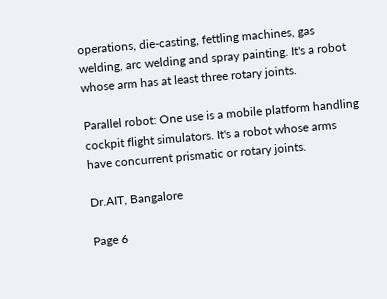operations, die-casting, fettling machines, gas welding, arc welding and spray painting. It's a robot whose arm has at least three rotary joints.

Parallel robot: One use is a mobile platform handling cockpit flight simulators. It's a robot whose arms have concurrent prismatic or rotary joints.

Dr.AIT, Bangalore

Page 6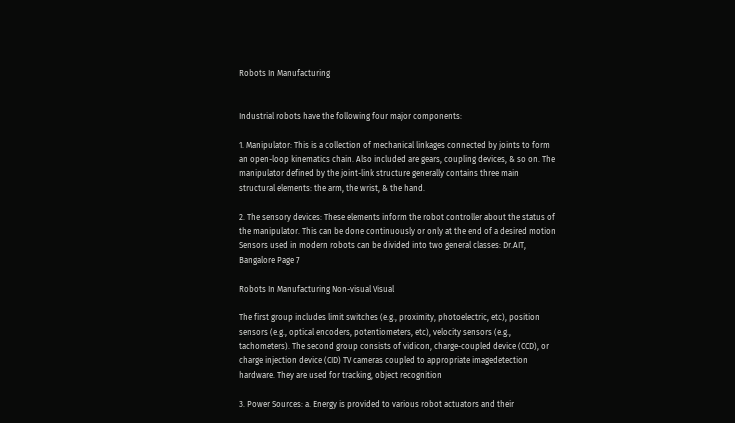Robots In Manufacturing


Industrial robots have the following four major components:

1. Manipulator: This is a collection of mechanical linkages connected by joints to form an open-loop kinematics chain. Also included are gears, coupling devices, & so on. The manipulator defined by the joint-link structure generally contains three main structural elements: the arm, the wrist, & the hand.

2. The sensory devices: These elements inform the robot controller about the status of the manipulator. This can be done continuously or only at the end of a desired motion Sensors used in modern robots can be divided into two general classes: Dr.AIT, Bangalore Page 7

Robots In Manufacturing Non-visual Visual

The first group includes limit switches (e.g., proximity, photoelectric, etc), position sensors (e.g., optical encoders, potentiometers, etc), velocity sensors (e.g., tachometers). The second group consists of vidicon, charge-coupled device (CCD), or charge injection device (CID) TV cameras coupled to appropriate imagedetection hardware. They are used for tracking, object recognition

3. Power Sources: a. Energy is provided to various robot actuators and their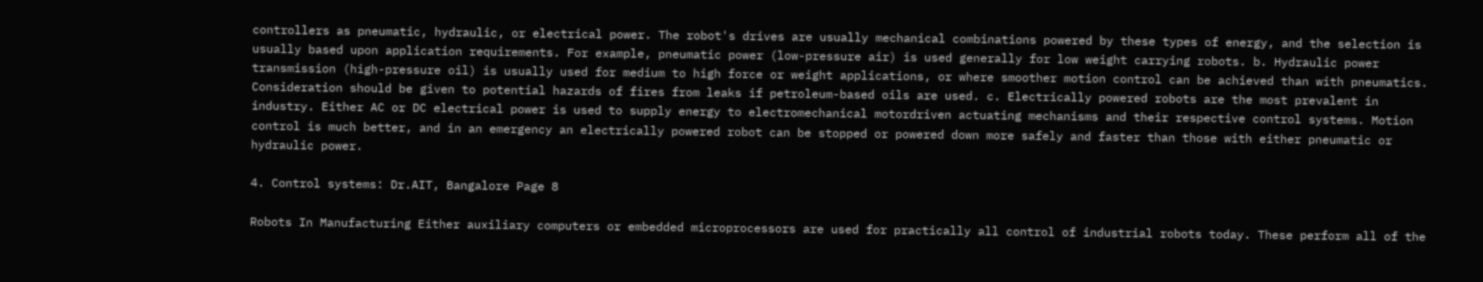controllers as pneumatic, hydraulic, or electrical power. The robot's drives are usually mechanical combinations powered by these types of energy, and the selection is usually based upon application requirements. For example, pneumatic power (low-pressure air) is used generally for low weight carrying robots. b. Hydraulic power transmission (high-pressure oil) is usually used for medium to high force or weight applications, or where smoother motion control can be achieved than with pneumatics. Consideration should be given to potential hazards of fires from leaks if petroleum-based oils are used. c. Electrically powered robots are the most prevalent in industry. Either AC or DC electrical power is used to supply energy to electromechanical motordriven actuating mechanisms and their respective control systems. Motion control is much better, and in an emergency an electrically powered robot can be stopped or powered down more safely and faster than those with either pneumatic or hydraulic power.

4. Control systems: Dr.AIT, Bangalore Page 8

Robots In Manufacturing Either auxiliary computers or embedded microprocessors are used for practically all control of industrial robots today. These perform all of the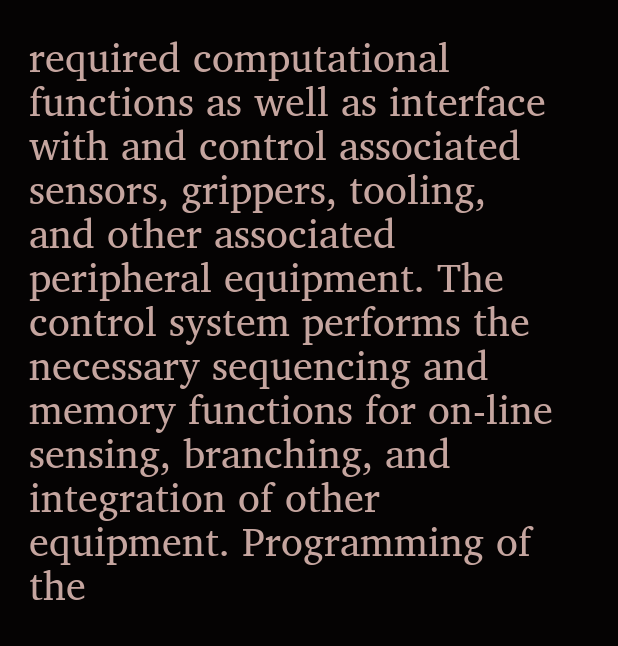required computational functions as well as interface with and control associated sensors, grippers, tooling, and other associated peripheral equipment. The control system performs the necessary sequencing and memory functions for on-line sensing, branching, and integration of other equipment. Programming of the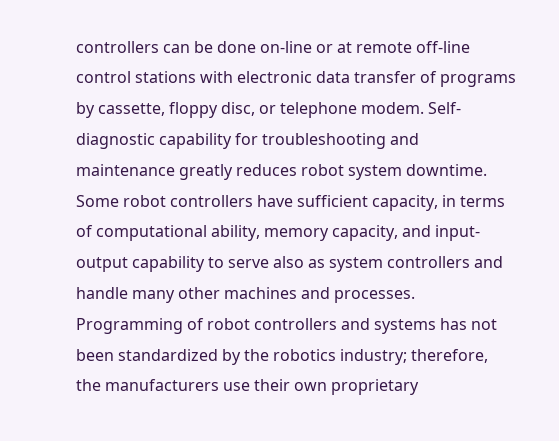controllers can be done on-line or at remote off-line control stations with electronic data transfer of programs by cassette, floppy disc, or telephone modem. Self-diagnostic capability for troubleshooting and maintenance greatly reduces robot system downtime. Some robot controllers have sufficient capacity, in terms of computational ability, memory capacity, and input-output capability to serve also as system controllers and handle many other machines and processes. Programming of robot controllers and systems has not been standardized by the robotics industry; therefore, the manufacturers use their own proprietary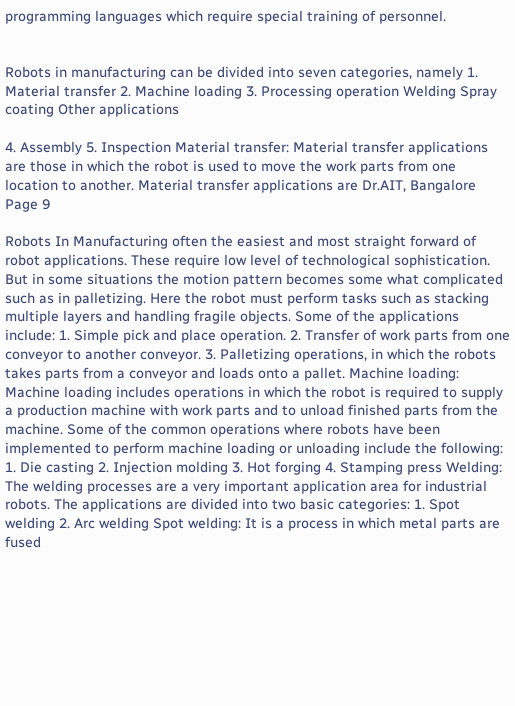programming languages which require special training of personnel.


Robots in manufacturing can be divided into seven categories, namely 1. Material transfer 2. Machine loading 3. Processing operation Welding Spray coating Other applications

4. Assembly 5. Inspection Material transfer: Material transfer applications are those in which the robot is used to move the work parts from one location to another. Material transfer applications are Dr.AIT, Bangalore Page 9

Robots In Manufacturing often the easiest and most straight forward of robot applications. These require low level of technological sophistication. But in some situations the motion pattern becomes some what complicated such as in palletizing. Here the robot must perform tasks such as stacking multiple layers and handling fragile objects. Some of the applications include: 1. Simple pick and place operation. 2. Transfer of work parts from one conveyor to another conveyor. 3. Palletizing operations, in which the robots takes parts from a conveyor and loads onto a pallet. Machine loading: Machine loading includes operations in which the robot is required to supply a production machine with work parts and to unload finished parts from the machine. Some of the common operations where robots have been implemented to perform machine loading or unloading include the following: 1. Die casting 2. Injection molding 3. Hot forging 4. Stamping press Welding: The welding processes are a very important application area for industrial robots. The applications are divided into two basic categories: 1. Spot welding 2. Arc welding Spot welding: It is a process in which metal parts are fused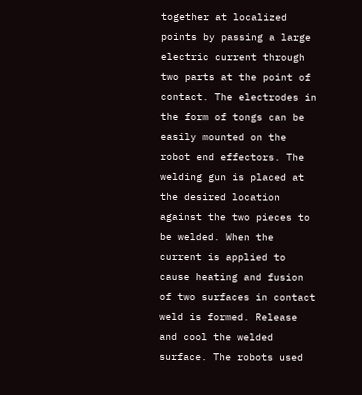together at localized points by passing a large electric current through two parts at the point of contact. The electrodes in the form of tongs can be easily mounted on the robot end effectors. The welding gun is placed at the desired location against the two pieces to be welded. When the current is applied to cause heating and fusion of two surfaces in contact weld is formed. Release and cool the welded surface. The robots used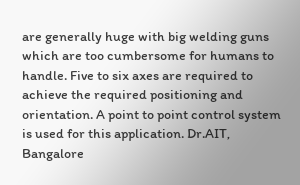are generally huge with big welding guns which are too cumbersome for humans to handle. Five to six axes are required to achieve the required positioning and orientation. A point to point control system is used for this application. Dr.AIT, Bangalore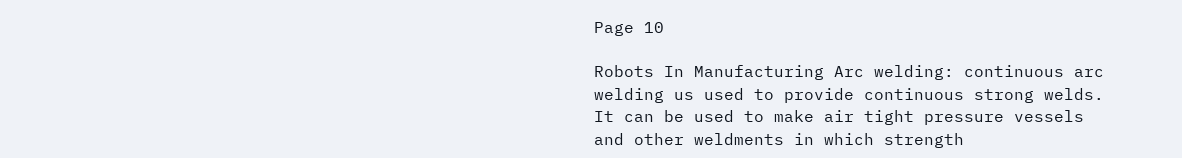Page 10

Robots In Manufacturing Arc welding: continuous arc welding us used to provide continuous strong welds. It can be used to make air tight pressure vessels and other weldments in which strength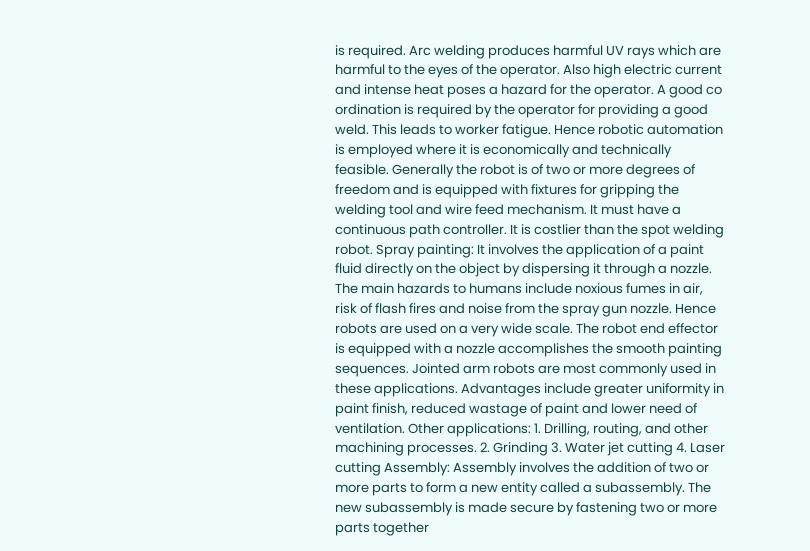is required. Arc welding produces harmful UV rays which are harmful to the eyes of the operator. Also high electric current and intense heat poses a hazard for the operator. A good co ordination is required by the operator for providing a good weld. This leads to worker fatigue. Hence robotic automation is employed where it is economically and technically feasible. Generally the robot is of two or more degrees of freedom and is equipped with fixtures for gripping the welding tool and wire feed mechanism. It must have a continuous path controller. It is costlier than the spot welding robot. Spray painting: It involves the application of a paint fluid directly on the object by dispersing it through a nozzle. The main hazards to humans include noxious fumes in air, risk of flash fires and noise from the spray gun nozzle. Hence robots are used on a very wide scale. The robot end effector is equipped with a nozzle accomplishes the smooth painting sequences. Jointed arm robots are most commonly used in these applications. Advantages include greater uniformity in paint finish, reduced wastage of paint and lower need of ventilation. Other applications: 1. Drilling, routing, and other machining processes. 2. Grinding 3. Water jet cutting 4. Laser cutting Assembly: Assembly involves the addition of two or more parts to form a new entity called a subassembly. The new subassembly is made secure by fastening two or more parts together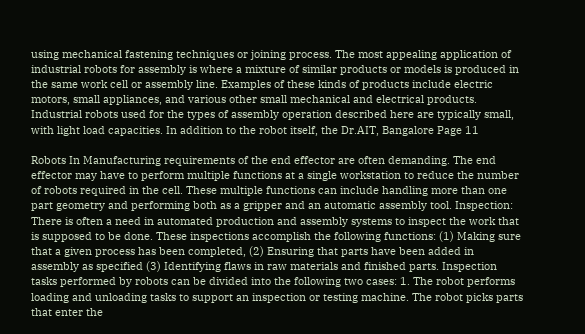using mechanical fastening techniques or joining process. The most appealing application of industrial robots for assembly is where a mixture of similar products or models is produced in the same work cell or assembly line. Examples of these kinds of products include electric motors, small appliances, and various other small mechanical and electrical products. Industrial robots used for the types of assembly operation described here are typically small, with light load capacities. In addition to the robot itself, the Dr.AIT, Bangalore Page 11

Robots In Manufacturing requirements of the end effector are often demanding. The end effector may have to perform multiple functions at a single workstation to reduce the number of robots required in the cell. These multiple functions can include handling more than one part geometry and performing both as a gripper and an automatic assembly tool. Inspection: There is often a need in automated production and assembly systems to inspect the work that is supposed to be done. These inspections accomplish the following functions: (1) Making sure that a given process has been completed, (2) Ensuring that parts have been added in assembly as specified (3) Identifying flaws in raw materials and finished parts. Inspection tasks performed by robots can be divided into the following two cases: 1. The robot performs loading and unloading tasks to support an inspection or testing machine. The robot picks parts that enter the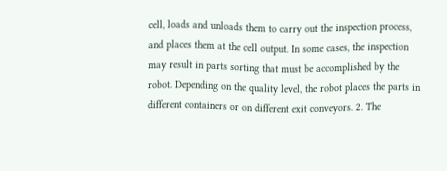cell, loads and unloads them to carry out the inspection process, and places them at the cell output. In some cases, the inspection may result in parts sorting that must be accomplished by the robot. Depending on the quality level, the robot places the parts in different containers or on different exit conveyors. 2. The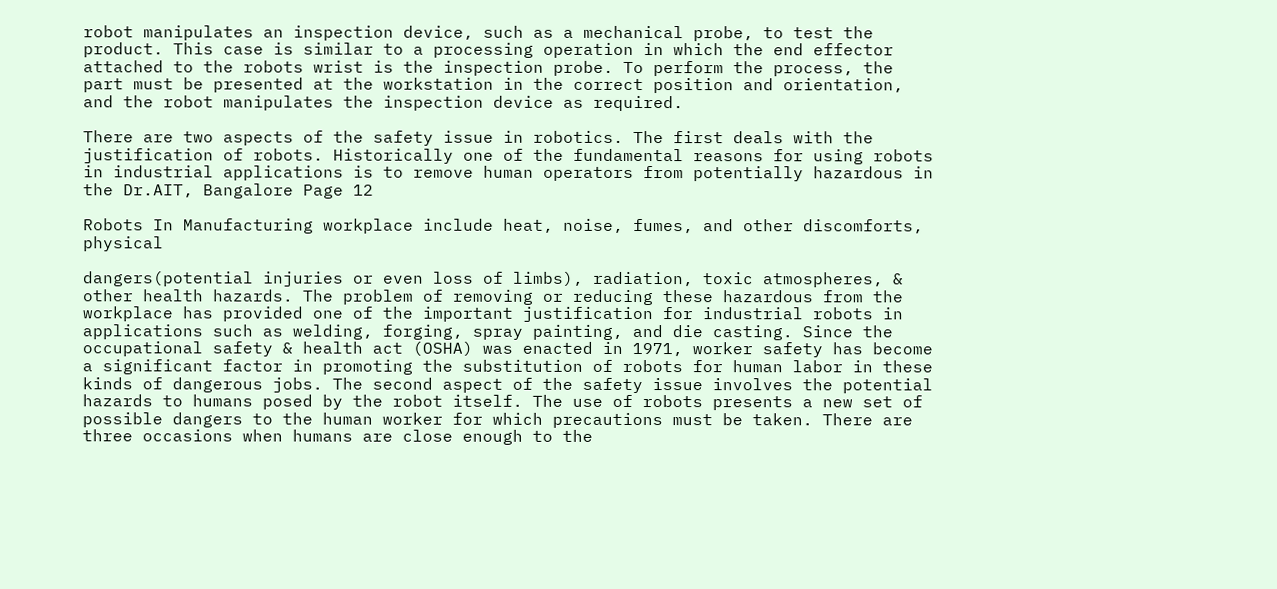robot manipulates an inspection device, such as a mechanical probe, to test the product. This case is similar to a processing operation in which the end effector attached to the robots wrist is the inspection probe. To perform the process, the part must be presented at the workstation in the correct position and orientation, and the robot manipulates the inspection device as required.

There are two aspects of the safety issue in robotics. The first deals with the justification of robots. Historically one of the fundamental reasons for using robots in industrial applications is to remove human operators from potentially hazardous in the Dr.AIT, Bangalore Page 12

Robots In Manufacturing workplace include heat, noise, fumes, and other discomforts, physical

dangers(potential injuries or even loss of limbs), radiation, toxic atmospheres, & other health hazards. The problem of removing or reducing these hazardous from the workplace has provided one of the important justification for industrial robots in applications such as welding, forging, spray painting, and die casting. Since the occupational safety & health act (OSHA) was enacted in 1971, worker safety has become a significant factor in promoting the substitution of robots for human labor in these kinds of dangerous jobs. The second aspect of the safety issue involves the potential hazards to humans posed by the robot itself. The use of robots presents a new set of possible dangers to the human worker for which precautions must be taken. There are three occasions when humans are close enough to the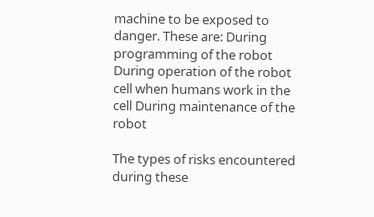machine to be exposed to danger. These are: During programming of the robot During operation of the robot cell when humans work in the cell During maintenance of the robot

The types of risks encountered during these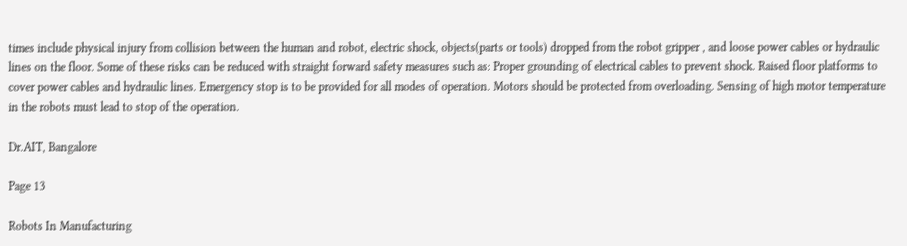times include physical injury from collision between the human and robot, electric shock, objects(parts or tools) dropped from the robot gripper , and loose power cables or hydraulic lines on the floor. Some of these risks can be reduced with straight forward safety measures such as: Proper grounding of electrical cables to prevent shock. Raised floor platforms to cover power cables and hydraulic lines. Emergency stop is to be provided for all modes of operation. Motors should be protected from overloading. Sensing of high motor temperature in the robots must lead to stop of the operation.

Dr.AIT, Bangalore

Page 13

Robots In Manufacturing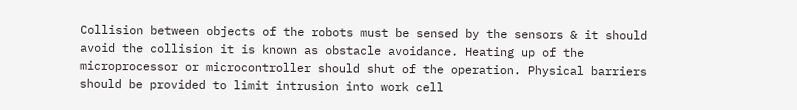Collision between objects of the robots must be sensed by the sensors & it should avoid the collision it is known as obstacle avoidance. Heating up of the microprocessor or microcontroller should shut of the operation. Physical barriers should be provided to limit intrusion into work cell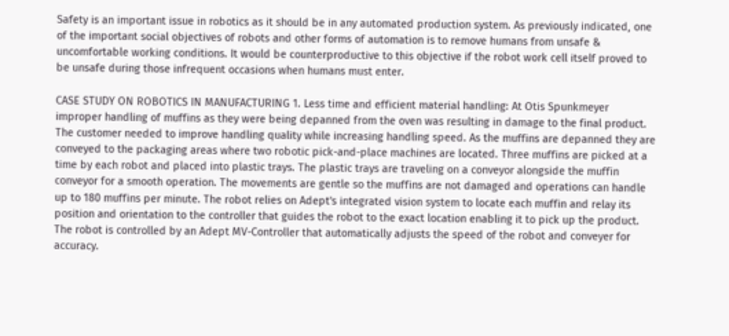Safety is an important issue in robotics as it should be in any automated production system. As previously indicated, one of the important social objectives of robots and other forms of automation is to remove humans from unsafe & uncomfortable working conditions. It would be counterproductive to this objective if the robot work cell itself proved to be unsafe during those infrequent occasions when humans must enter.

CASE STUDY ON ROBOTICS IN MANUFACTURING 1. Less time and efficient material handling: At Otis Spunkmeyer improper handling of muffins as they were being depanned from the oven was resulting in damage to the final product. The customer needed to improve handling quality while increasing handling speed. As the muffins are depanned they are conveyed to the packaging areas where two robotic pick-and-place machines are located. Three muffins are picked at a time by each robot and placed into plastic trays. The plastic trays are traveling on a conveyor alongside the muffin conveyor for a smooth operation. The movements are gentle so the muffins are not damaged and operations can handle up to 180 muffins per minute. The robot relies on Adept's integrated vision system to locate each muffin and relay its position and orientation to the controller that guides the robot to the exact location enabling it to pick up the product. The robot is controlled by an Adept MV-Controller that automatically adjusts the speed of the robot and conveyer for accuracy.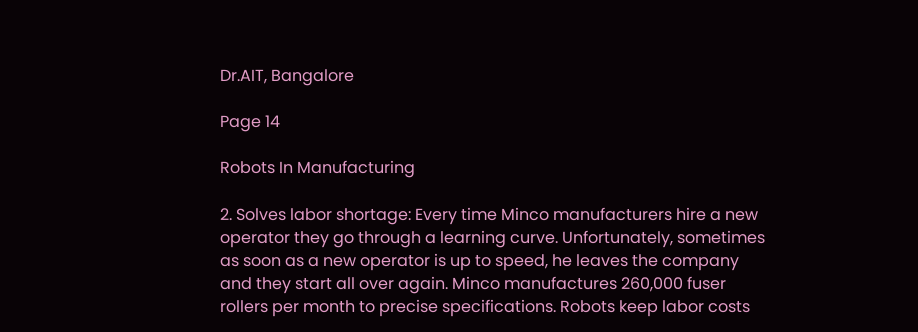Dr.AIT, Bangalore

Page 14

Robots In Manufacturing

2. Solves labor shortage: Every time Minco manufacturers hire a new operator they go through a learning curve. Unfortunately, sometimes as soon as a new operator is up to speed, he leaves the company and they start all over again. Minco manufactures 260,000 fuser rollers per month to precise specifications. Robots keep labor costs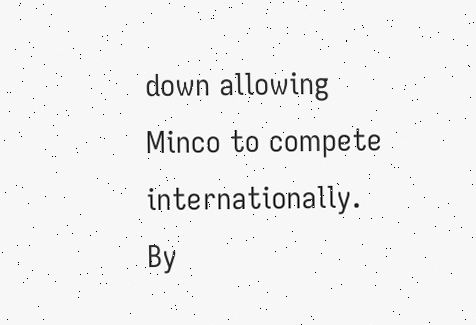down allowing Minco to compete internationally. By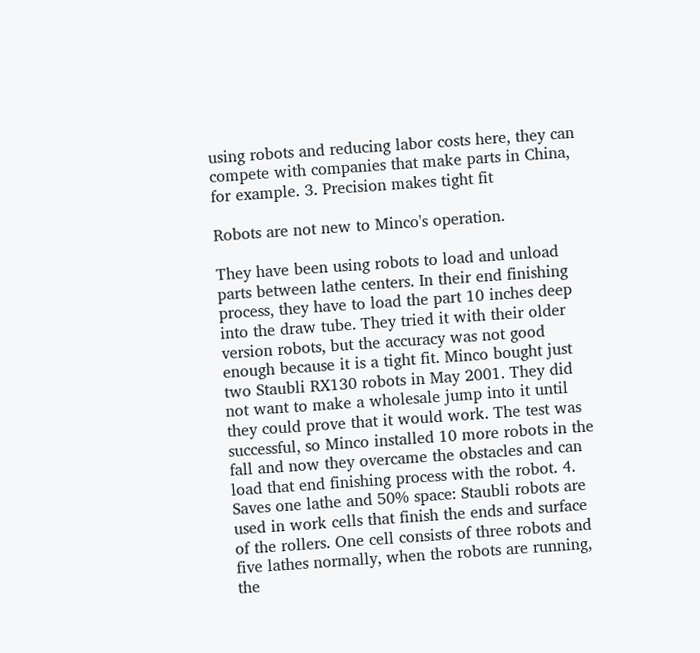using robots and reducing labor costs here, they can compete with companies that make parts in China, for example. 3. Precision makes tight fit

Robots are not new to Minco's operation.

They have been using robots to load and unload parts between lathe centers. In their end finishing process, they have to load the part 10 inches deep into the draw tube. They tried it with their older version robots, but the accuracy was not good enough because it is a tight fit. Minco bought just two Staubli RX130 robots in May 2001. They did not want to make a wholesale jump into it until they could prove that it would work. The test was successful, so Minco installed 10 more robots in the fall and now they overcame the obstacles and can load that end finishing process with the robot. 4. Saves one lathe and 50% space: Staubli robots are used in work cells that finish the ends and surface of the rollers. One cell consists of three robots and five lathes normally, when the robots are running, the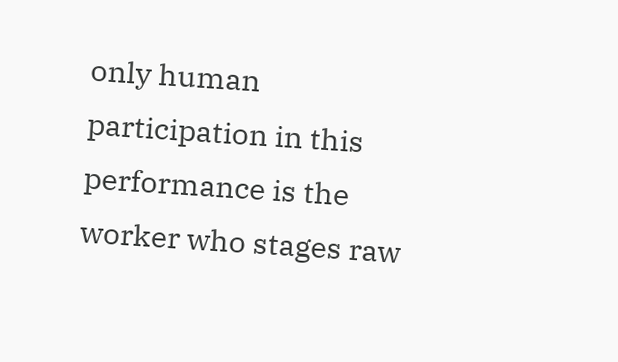only human participation in this performance is the worker who stages raw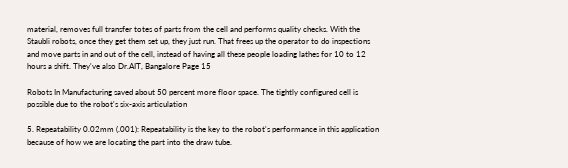material, removes full transfer totes of parts from the cell and performs quality checks. With the Staubli robots, once they get them set up, they just run. That frees up the operator to do inspections and move parts in and out of the cell, instead of having all these people loading lathes for 10 to 12 hours a shift. They've also Dr.AIT, Bangalore Page 15

Robots In Manufacturing saved about 50 percent more floor space. The tightly configured cell is possible due to the robot's six-axis articulation

5. Repeatability 0.02mm (.001): Repeatability is the key to the robot's performance in this application because of how we are locating the part into the draw tube.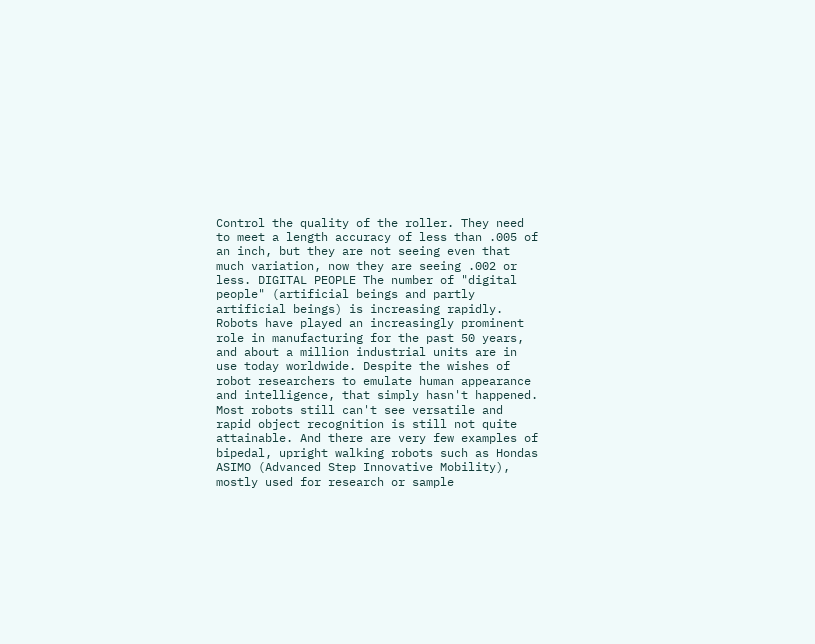Control the quality of the roller. They need to meet a length accuracy of less than .005 of an inch, but they are not seeing even that much variation, now they are seeing .002 or less. DIGITAL PEOPLE The number of "digital people" (artificial beings and partly artificial beings) is increasing rapidly. Robots have played an increasingly prominent role in manufacturing for the past 50 years, and about a million industrial units are in use today worldwide. Despite the wishes of robot researchers to emulate human appearance and intelligence, that simply hasn't happened. Most robots still can't see versatile and rapid object recognition is still not quite attainable. And there are very few examples of bipedal, upright walking robots such as Hondas ASIMO (Advanced Step Innovative Mobility), mostly used for research or sample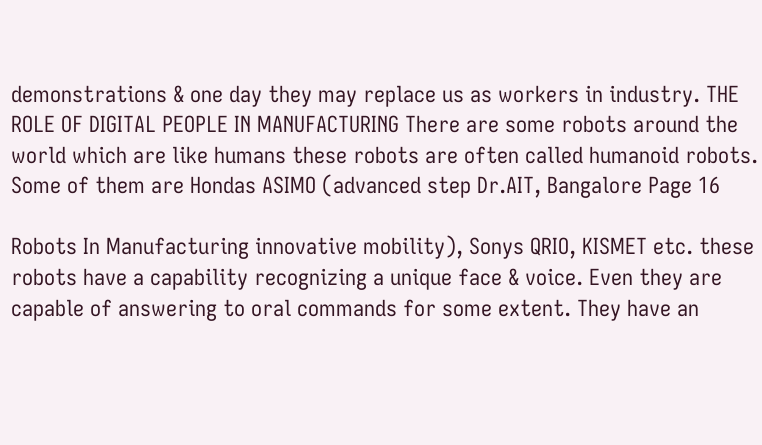demonstrations & one day they may replace us as workers in industry. THE ROLE OF DIGITAL PEOPLE IN MANUFACTURING There are some robots around the world which are like humans these robots are often called humanoid robots. Some of them are Hondas ASIMO (advanced step Dr.AIT, Bangalore Page 16

Robots In Manufacturing innovative mobility), Sonys QRIO, KISMET etc. these robots have a capability recognizing a unique face & voice. Even they are capable of answering to oral commands for some extent. They have an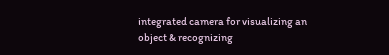integrated camera for visualizing an object & recognizing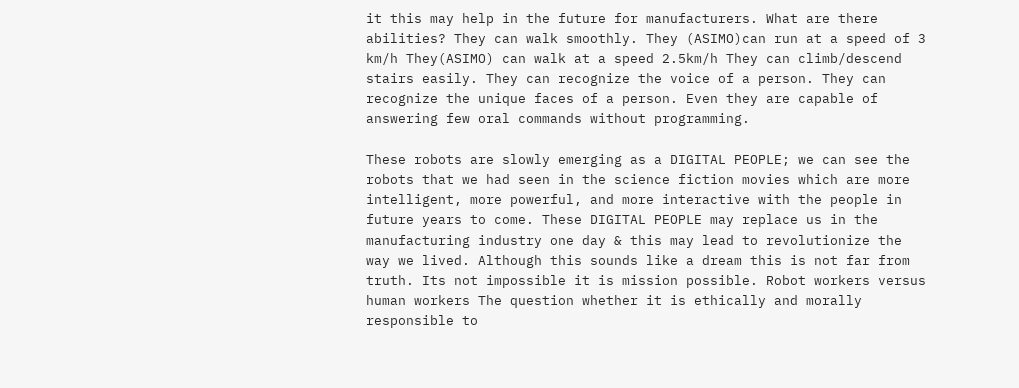it this may help in the future for manufacturers. What are there abilities? They can walk smoothly. They (ASIMO)can run at a speed of 3 km/h They(ASIMO) can walk at a speed 2.5km/h They can climb/descend stairs easily. They can recognize the voice of a person. They can recognize the unique faces of a person. Even they are capable of answering few oral commands without programming.

These robots are slowly emerging as a DIGITAL PEOPLE; we can see the robots that we had seen in the science fiction movies which are more intelligent, more powerful, and more interactive with the people in future years to come. These DIGITAL PEOPLE may replace us in the manufacturing industry one day & this may lead to revolutionize the way we lived. Although this sounds like a dream this is not far from truth. Its not impossible it is mission possible. Robot workers versus human workers The question whether it is ethically and morally responsible to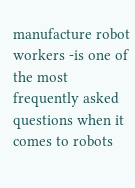manufacture robot workers -is one of the most frequently asked questions when it comes to robots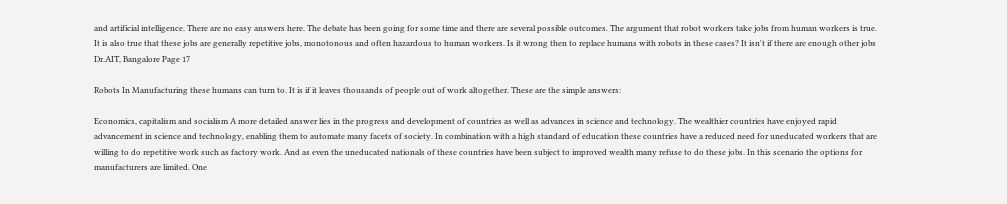and artificial intelligence. There are no easy answers here. The debate has been going for some time and there are several possible outcomes. The argument that robot workers take jobs from human workers is true. It is also true that these jobs are generally repetitive jobs, monotonous and often hazardous to human workers. Is it wrong then to replace humans with robots in these cases? It isn't if there are enough other jobs Dr.AIT, Bangalore Page 17

Robots In Manufacturing these humans can turn to. It is if it leaves thousands of people out of work altogether. These are the simple answers:

Economics, capitalism and socialism A more detailed answer lies in the progress and development of countries as well as advances in science and technology. The wealthier countries have enjoyed rapid advancement in science and technology, enabling them to automate many facets of society. In combination with a high standard of education these countries have a reduced need for uneducated workers that are willing to do repetitive work such as factory work. And as even the uneducated nationals of these countries have been subject to improved wealth many refuse to do these jobs. In this scenario the options for manufacturers are limited. One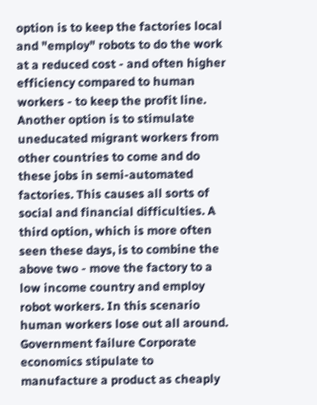option is to keep the factories local and "employ" robots to do the work at a reduced cost - and often higher efficiency compared to human workers - to keep the profit line. Another option is to stimulate uneducated migrant workers from other countries to come and do these jobs in semi-automated factories. This causes all sorts of social and financial difficulties. A third option, which is more often seen these days, is to combine the above two - move the factory to a low income country and employ robot workers. In this scenario human workers lose out all around. Government failure Corporate economics stipulate to manufacture a product as cheaply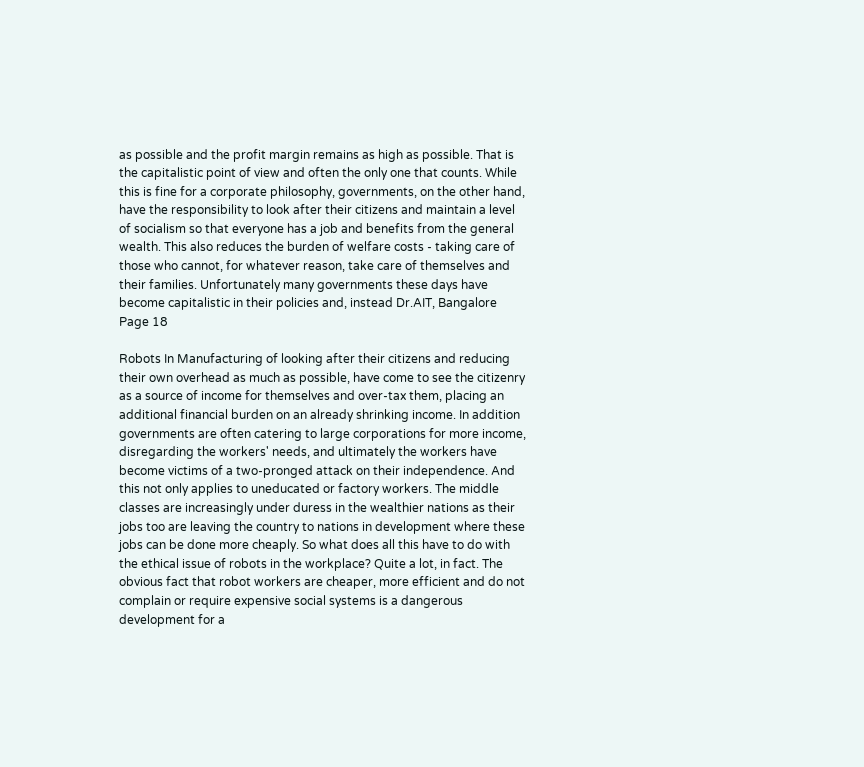as possible and the profit margin remains as high as possible. That is the capitalistic point of view and often the only one that counts. While this is fine for a corporate philosophy, governments, on the other hand, have the responsibility to look after their citizens and maintain a level of socialism so that everyone has a job and benefits from the general wealth. This also reduces the burden of welfare costs - taking care of those who cannot, for whatever reason, take care of themselves and their families. Unfortunately many governments these days have become capitalistic in their policies and, instead Dr.AIT, Bangalore Page 18

Robots In Manufacturing of looking after their citizens and reducing their own overhead as much as possible, have come to see the citizenry as a source of income for themselves and over-tax them, placing an additional financial burden on an already shrinking income. In addition governments are often catering to large corporations for more income, disregarding the workers' needs, and ultimately the workers have become victims of a two-pronged attack on their independence. And this not only applies to uneducated or factory workers. The middle classes are increasingly under duress in the wealthier nations as their jobs too are leaving the country to nations in development where these jobs can be done more cheaply. So what does all this have to do with the ethical issue of robots in the workplace? Quite a lot, in fact. The obvious fact that robot workers are cheaper, more efficient and do not complain or require expensive social systems is a dangerous development for a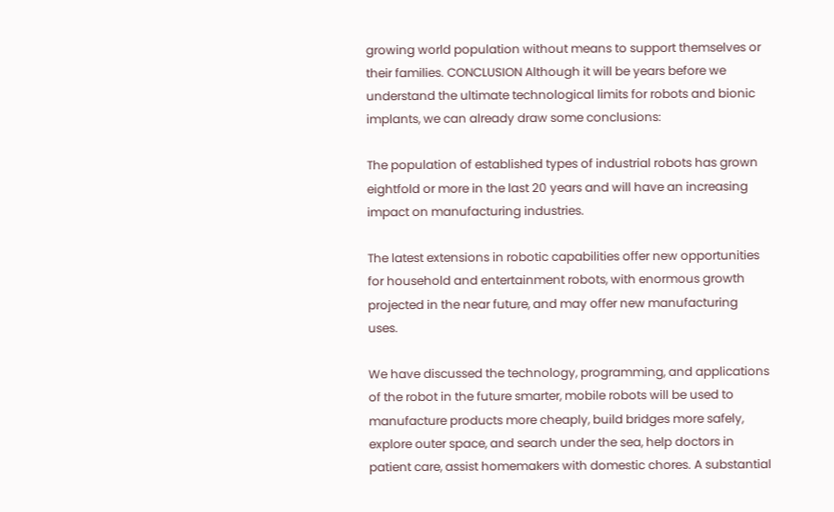growing world population without means to support themselves or their families. CONCLUSION Although it will be years before we understand the ultimate technological limits for robots and bionic implants, we can already draw some conclusions:

The population of established types of industrial robots has grown eightfold or more in the last 20 years and will have an increasing impact on manufacturing industries.

The latest extensions in robotic capabilities offer new opportunities for household and entertainment robots, with enormous growth projected in the near future, and may offer new manufacturing uses.

We have discussed the technology, programming, and applications of the robot in the future smarter, mobile robots will be used to manufacture products more cheaply, build bridges more safely, explore outer space, and search under the sea, help doctors in patient care, assist homemakers with domestic chores. A substantial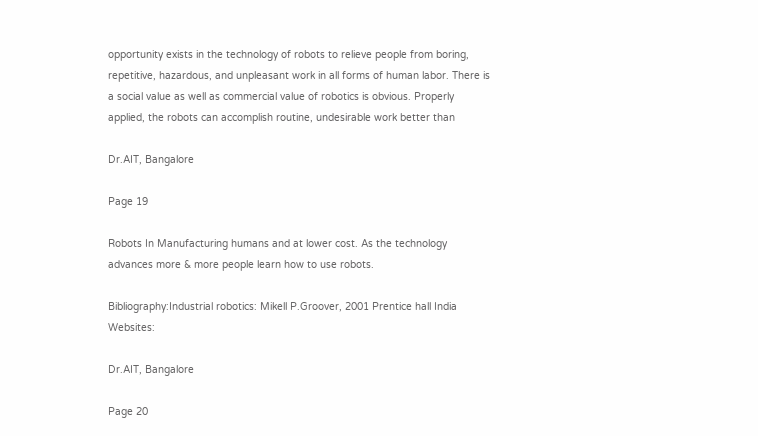opportunity exists in the technology of robots to relieve people from boring, repetitive, hazardous, and unpleasant work in all forms of human labor. There is a social value as well as commercial value of robotics is obvious. Properly applied, the robots can accomplish routine, undesirable work better than

Dr.AIT, Bangalore

Page 19

Robots In Manufacturing humans and at lower cost. As the technology advances more & more people learn how to use robots.

Bibliography:Industrial robotics: Mikell P.Groover, 2001 Prentice hall India Websites:

Dr.AIT, Bangalore

Page 20